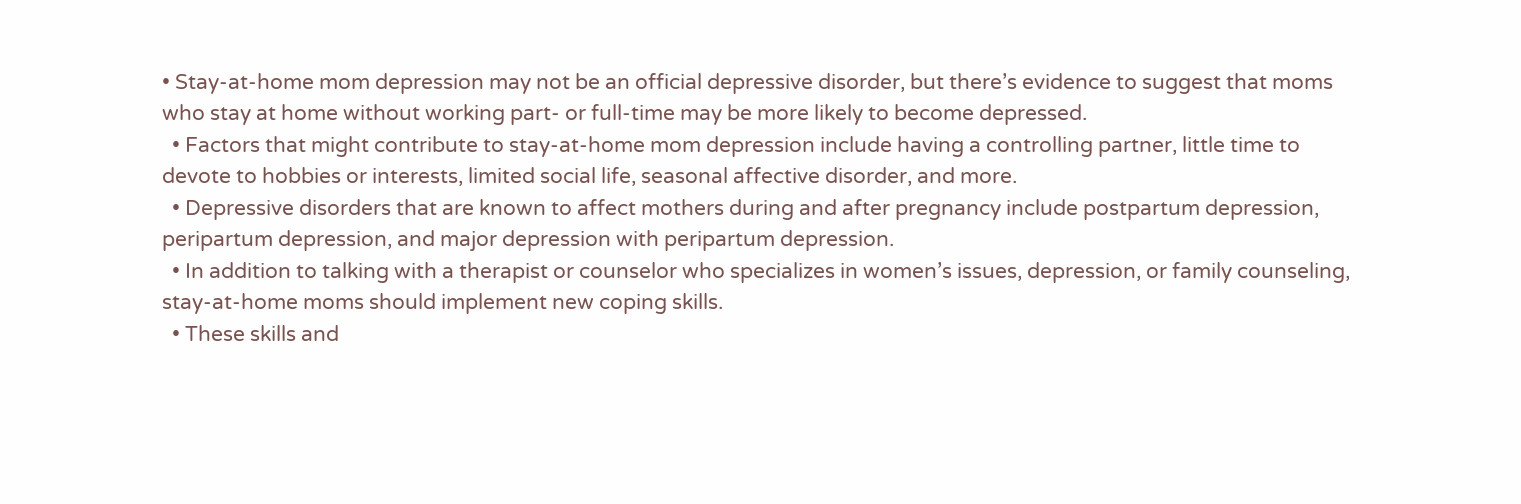• Stay-at-home mom depression may not be an official depressive disorder, but there’s evidence to suggest that moms who stay at home without working part- or full-time may be more likely to become depressed.
  • Factors that might contribute to stay-at-home mom depression include having a controlling partner, little time to devote to hobbies or interests, limited social life, seasonal affective disorder, and more.
  • Depressive disorders that are known to affect mothers during and after pregnancy include postpartum depression, peripartum depression, and major depression with peripartum depression.
  • In addition to talking with a therapist or counselor who specializes in women’s issues, depression, or family counseling, stay-at-home moms should implement new coping skills.
  • These skills and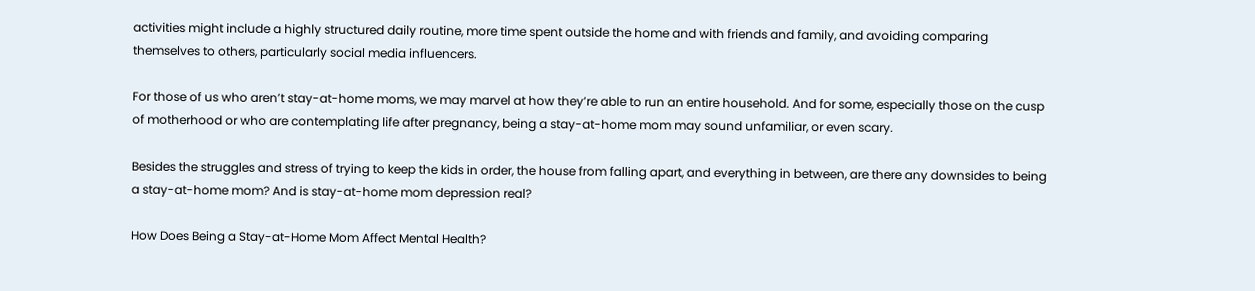activities might include a highly structured daily routine, more time spent outside the home and with friends and family, and avoiding comparing themselves to others, particularly social media influencers.

For those of us who aren’t stay-at-home moms, we may marvel at how they’re able to run an entire household. And for some, especially those on the cusp of motherhood or who are contemplating life after pregnancy, being a stay-at-home mom may sound unfamiliar, or even scary.

Besides the struggles and stress of trying to keep the kids in order, the house from falling apart, and everything in between, are there any downsides to being a stay-at-home mom? And is stay-at-home mom depression real?

How Does Being a Stay-at-Home Mom Affect Mental Health?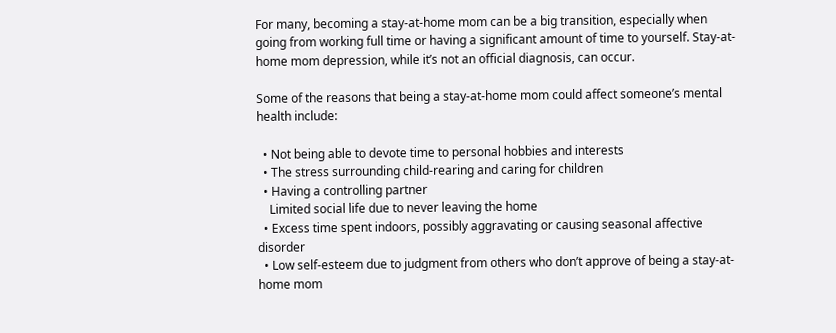For many, becoming a stay-at-home mom can be a big transition, especially when going from working full time or having a significant amount of time to yourself. Stay-at-home mom depression, while it’s not an official diagnosis, can occur.

Some of the reasons that being a stay-at-home mom could affect someone’s mental health include:

  • Not being able to devote time to personal hobbies and interests
  • The stress surrounding child-rearing and caring for children
  • Having a controlling partner
    Limited social life due to never leaving the home
  • Excess time spent indoors, possibly aggravating or causing seasonal affective disorder
  • Low self-esteem due to judgment from others who don’t approve of being a stay-at-home mom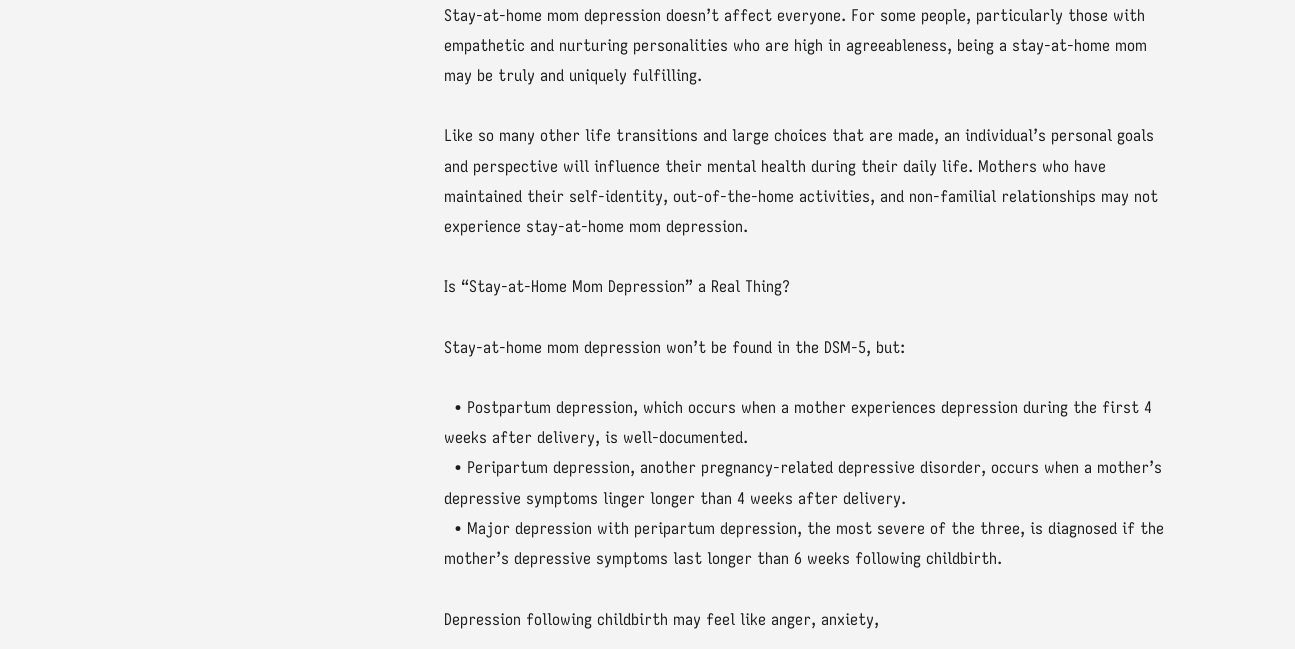Stay-at-home mom depression doesn’t affect everyone. For some people, particularly those with empathetic and nurturing personalities who are high in agreeableness, being a stay-at-home mom may be truly and uniquely fulfilling.

Like so many other life transitions and large choices that are made, an individual’s personal goals and perspective will influence their mental health during their daily life. Mothers who have maintained their self-identity, out-of-the-home activities, and non-familial relationships may not experience stay-at-home mom depression.

Is “Stay-at-Home Mom Depression” a Real Thing?

Stay-at-home mom depression won’t be found in the DSM-5, but:

  • Postpartum depression, which occurs when a mother experiences depression during the first 4 weeks after delivery, is well-documented.
  • Peripartum depression, another pregnancy-related depressive disorder, occurs when a mother’s depressive symptoms linger longer than 4 weeks after delivery.
  • Major depression with peripartum depression, the most severe of the three, is diagnosed if the mother’s depressive symptoms last longer than 6 weeks following childbirth.

Depression following childbirth may feel like anger, anxiety,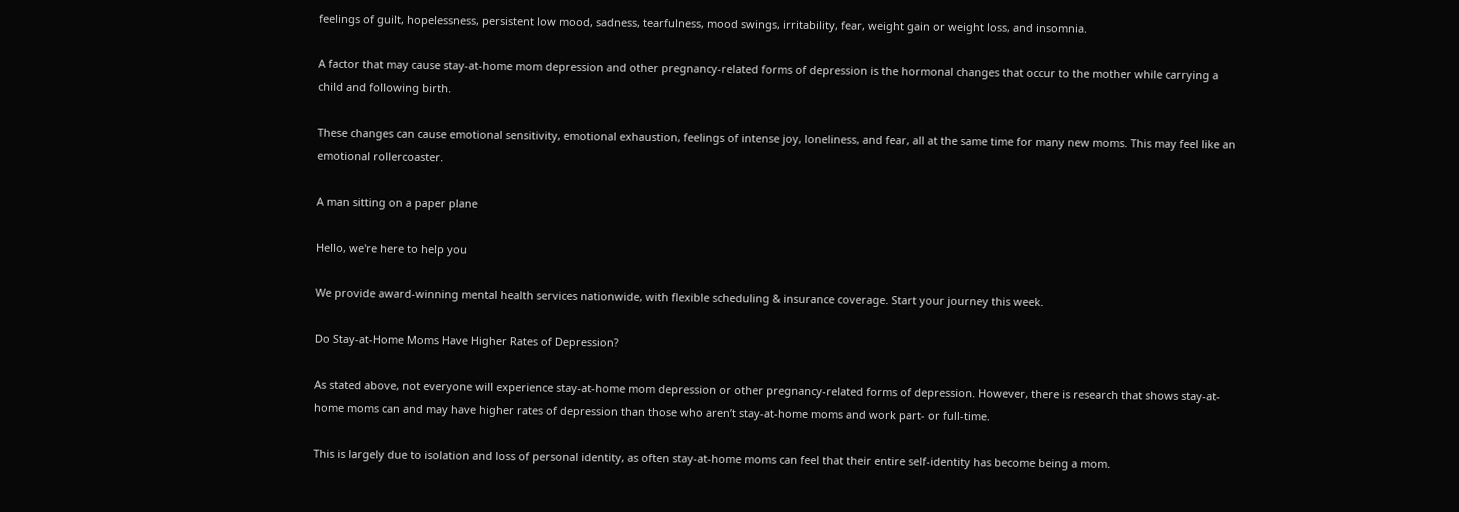feelings of guilt, hopelessness, persistent low mood, sadness, tearfulness, mood swings, irritability, fear, weight gain or weight loss, and insomnia.

A factor that may cause stay-at-home mom depression and other pregnancy-related forms of depression is the hormonal changes that occur to the mother while carrying a child and following birth.

These changes can cause emotional sensitivity, emotional exhaustion, feelings of intense joy, loneliness, and fear, all at the same time for many new moms. This may feel like an emotional rollercoaster.

A man sitting on a paper plane

Hello, we're here to help you

We provide award-winning mental health services nationwide, with flexible scheduling & insurance coverage. Start your journey this week.

Do Stay-at-Home Moms Have Higher Rates of Depression?

As stated above, not everyone will experience stay-at-home mom depression or other pregnancy-related forms of depression. However, there is research that shows stay-at-home moms can and may have higher rates of depression than those who aren’t stay-at-home moms and work part- or full-time.

This is largely due to isolation and loss of personal identity, as often stay-at-home moms can feel that their entire self-identity has become being a mom.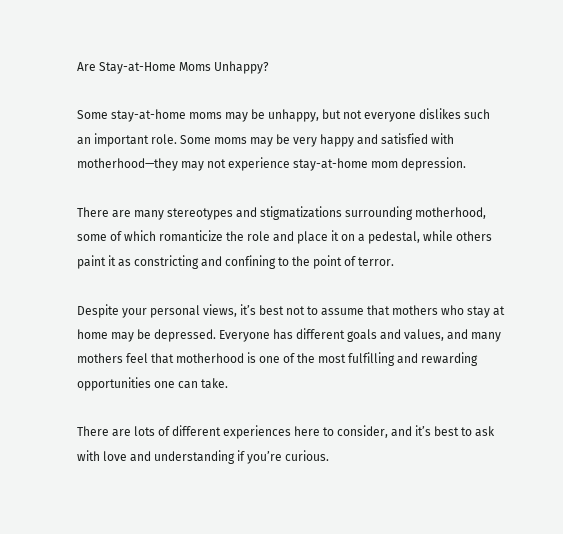Are Stay-at-Home Moms Unhappy?

Some stay-at-home moms may be unhappy, but not everyone dislikes such an important role. Some moms may be very happy and satisfied with motherhood—they may not experience stay-at-home mom depression.

There are many stereotypes and stigmatizations surrounding motherhood, some of which romanticize the role and place it on a pedestal, while others paint it as constricting and confining to the point of terror.

Despite your personal views, it’s best not to assume that mothers who stay at home may be depressed. Everyone has different goals and values, and many mothers feel that motherhood is one of the most fulfilling and rewarding opportunities one can take.

There are lots of different experiences here to consider, and it’s best to ask with love and understanding if you’re curious.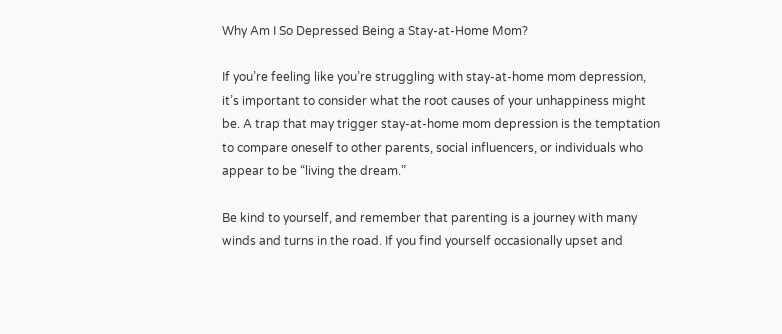Why Am I So Depressed Being a Stay-at-Home Mom?

If you’re feeling like you’re struggling with stay-at-home mom depression, it’s important to consider what the root causes of your unhappiness might be. A trap that may trigger stay-at-home mom depression is the temptation to compare oneself to other parents, social influencers, or individuals who appear to be “living the dream.”

Be kind to yourself, and remember that parenting is a journey with many winds and turns in the road. If you find yourself occasionally upset and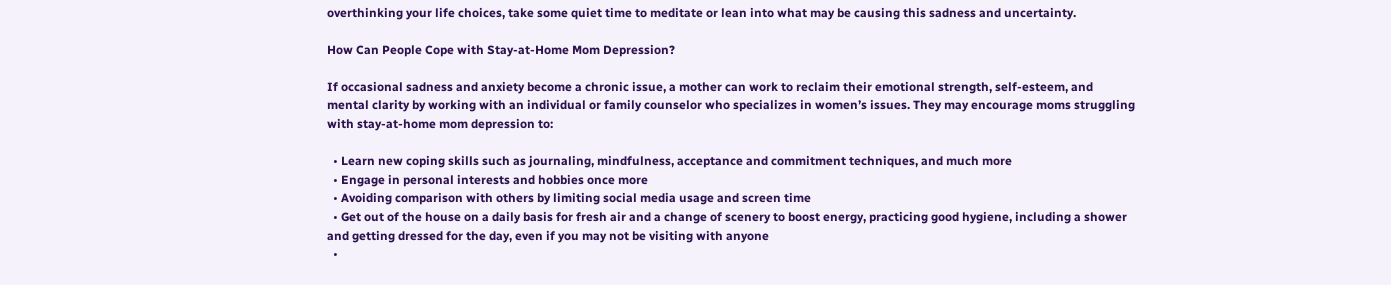overthinking your life choices, take some quiet time to meditate or lean into what may be causing this sadness and uncertainty.

How Can People Cope with Stay-at-Home Mom Depression?

If occasional sadness and anxiety become a chronic issue, a mother can work to reclaim their emotional strength, self-esteem, and mental clarity by working with an individual or family counselor who specializes in women’s issues. They may encourage moms struggling with stay-at-home mom depression to:

  • Learn new coping skills such as journaling, mindfulness, acceptance and commitment techniques, and much more
  • Engage in personal interests and hobbies once more
  • Avoiding comparison with others by limiting social media usage and screen time
  • Get out of the house on a daily basis for fresh air and a change of scenery to boost energy, practicing good hygiene, including a shower and getting dressed for the day, even if you may not be visiting with anyone
  •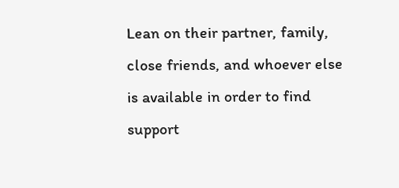Lean on their partner, family, close friends, and whoever else is available in order to find support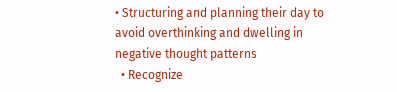• Structuring and planning their day to avoid overthinking and dwelling in negative thought patterns
  • Recognize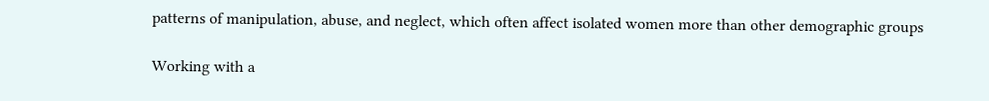patterns of manipulation, abuse, and neglect, which often affect isolated women more than other demographic groups

Working with a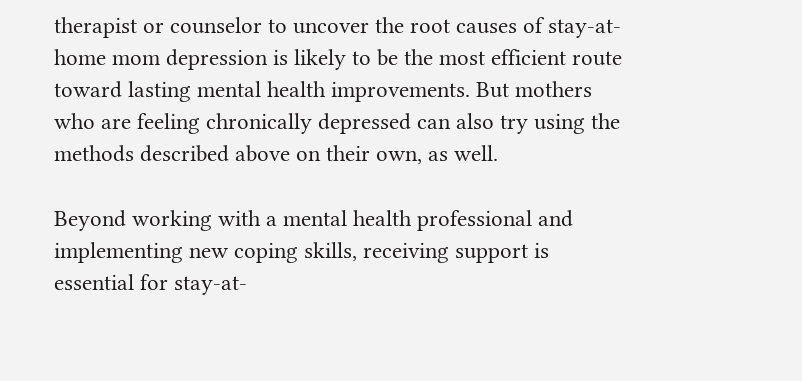therapist or counselor to uncover the root causes of stay-at-home mom depression is likely to be the most efficient route toward lasting mental health improvements. But mothers who are feeling chronically depressed can also try using the methods described above on their own, as well.

Beyond working with a mental health professional and implementing new coping skills, receiving support is essential for stay-at-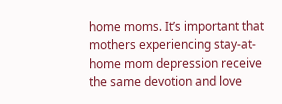home moms. It’s important that mothers experiencing stay-at-home mom depression receive the same devotion and love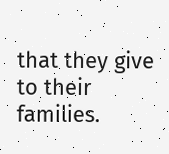that they give to their families.